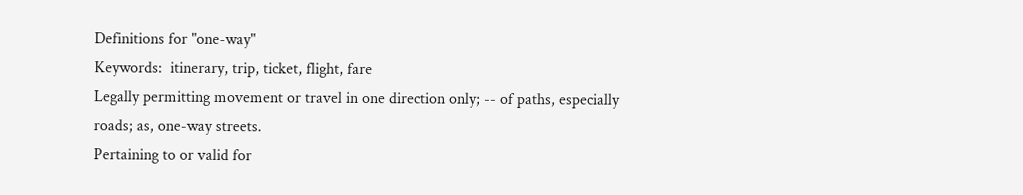Definitions for "one-way"
Keywords:  itinerary, trip, ticket, flight, fare
Legally permitting movement or travel in one direction only; -- of paths, especially roads; as, one-way streets.
Pertaining to or valid for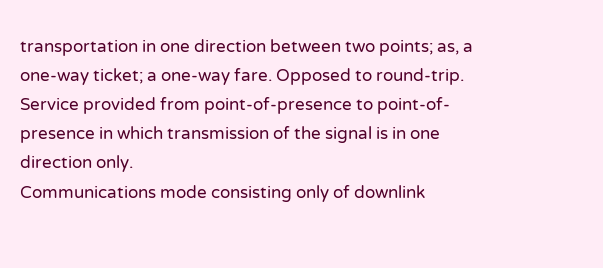transportation in one direction between two points; as, a one-way ticket; a one-way fare. Opposed to round-trip.
Service provided from point-of-presence to point-of-presence in which transmission of the signal is in one direction only.
Communications mode consisting only of downlink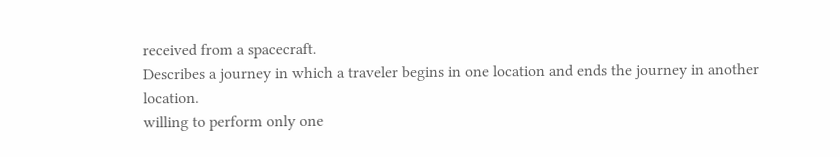received from a spacecraft.
Describes a journey in which a traveler begins in one location and ends the journey in another location.
willing to perform only one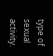type of sexual activity.